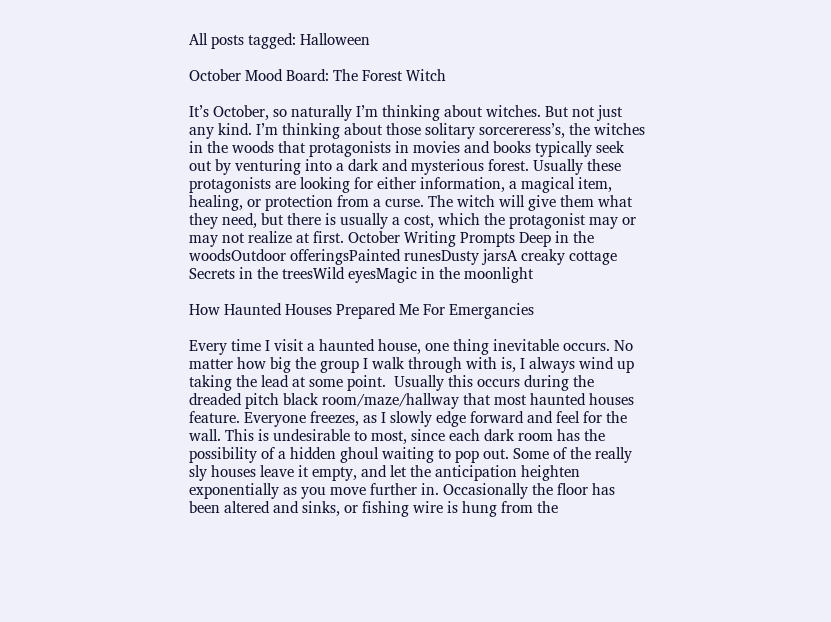All posts tagged: Halloween

October Mood Board: The Forest Witch

It’s October, so naturally I’m thinking about witches. But not just any kind. I’m thinking about those solitary sorcereress’s, the witches in the woods that protagonists in movies and books typically seek out by venturing into a dark and mysterious forest. Usually these protagonists are looking for either information, a magical item, healing, or protection from a curse. The witch will give them what they need, but there is usually a cost, which the protagonist may or may not realize at first. October Writing Prompts Deep in the woodsOutdoor offeringsPainted runesDusty jarsA creaky cottage Secrets in the treesWild eyesMagic in the moonlight

How Haunted Houses Prepared Me For Emergancies

Every time I visit a haunted house, one thing inevitable occurs. No matter how big the group I walk through with is, I always wind up taking the lead at some point.  Usually this occurs during the dreaded pitch black room/maze/hallway that most haunted houses feature. Everyone freezes, as I slowly edge forward and feel for the wall. This is undesirable to most, since each dark room has the possibility of a hidden ghoul waiting to pop out. Some of the really sly houses leave it empty, and let the anticipation heighten exponentially as you move further in. Occasionally the floor has been altered and sinks, or fishing wire is hung from the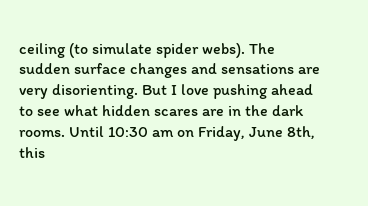ceiling (to simulate spider webs). The sudden surface changes and sensations are very disorienting. But I love pushing ahead to see what hidden scares are in the dark rooms. Until 10:30 am on Friday, June 8th, this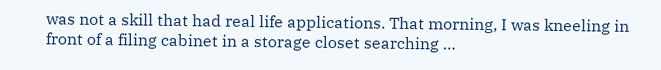was not a skill that had real life applications. That morning, I was kneeling in front of a filing cabinet in a storage closet searching …